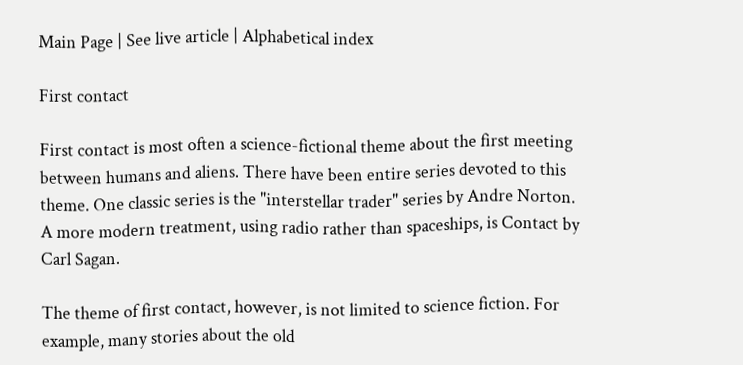Main Page | See live article | Alphabetical index

First contact

First contact is most often a science-fictional theme about the first meeting between humans and aliens. There have been entire series devoted to this theme. One classic series is the "interstellar trader" series by Andre Norton. A more modern treatment, using radio rather than spaceships, is Contact by Carl Sagan.

The theme of first contact, however, is not limited to science fiction. For example, many stories about the old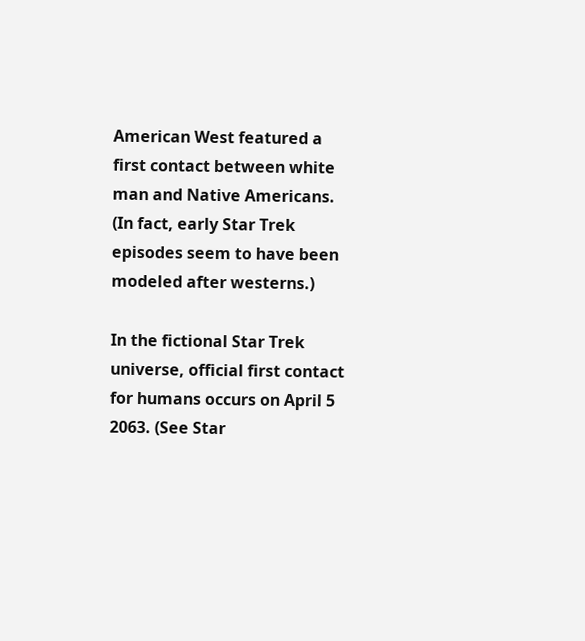American West featured a first contact between white man and Native Americans. (In fact, early Star Trek episodes seem to have been modeled after westerns.)

In the fictional Star Trek universe, official first contact for humans occurs on April 5 2063. (See Star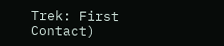Trek: First Contact)